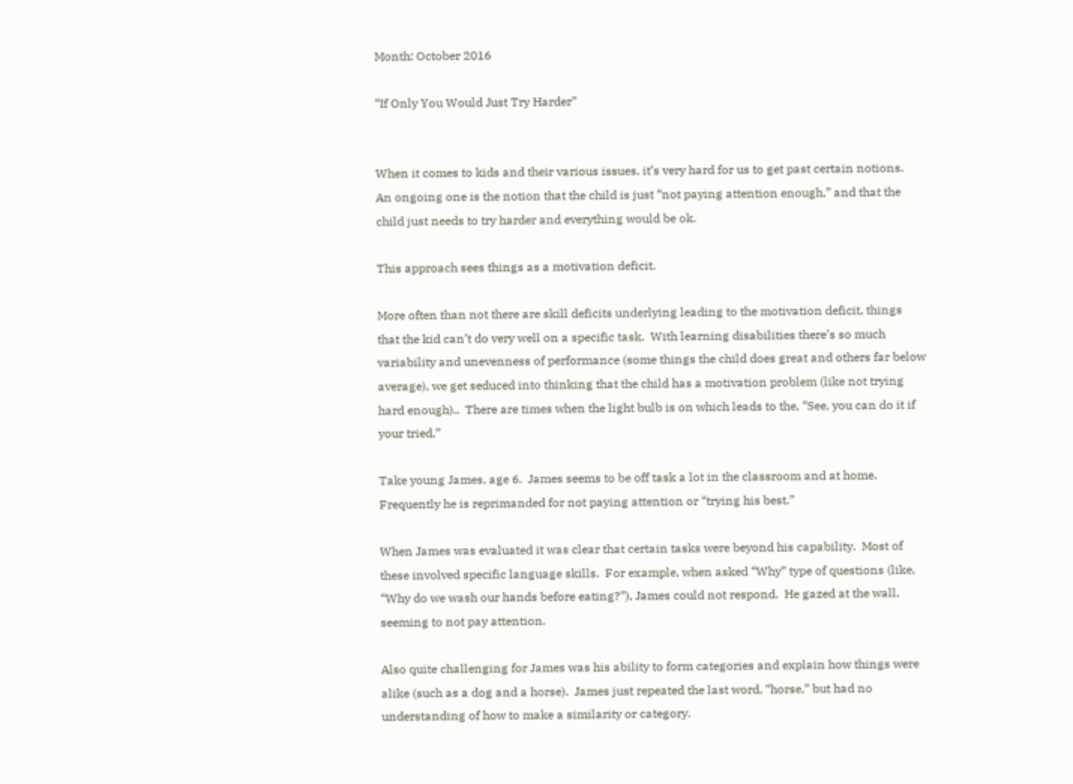Month: October 2016

“If Only You Would Just Try Harder”


When it comes to kids and their various issues, it’s very hard for us to get past certain notions.   An ongoing one is the notion that the child is just “not paying attention enough,” and that the child just needs to try harder and everything would be ok.

This approach sees things as a motivation deficit.

More often than not there are skill deficits underlying leading to the motivation deficit, things that the kid can’t do very well on a specific task.  With learning disabilities there’s so much variability and unevenness of performance (some things the child does great and others far below average), we get seduced into thinking that the child has a motivation problem (like not trying hard enough)..  There are times when the light bulb is on which leads to the, “See, you can do it if your tried,”

Take young James, age 6.  James seems to be off task a lot in the classroom and at home.  Frequently he is reprimanded for not paying attention or “trying his best.”

When James was evaluated it was clear that certain tasks were beyond his capability.  Most of these involved specific language skills.  For example, when asked “Why” type of questions (like, “Why do we wash our hands before eating?”), James could not respond.  He gazed at the wall, seeming to not pay attention.

Also quite challenging for James was his ability to form categories and explain how things were alike (such as a dog and a horse).  James just repeated the last word, “horse,” but had no understanding of how to make a similarity or category.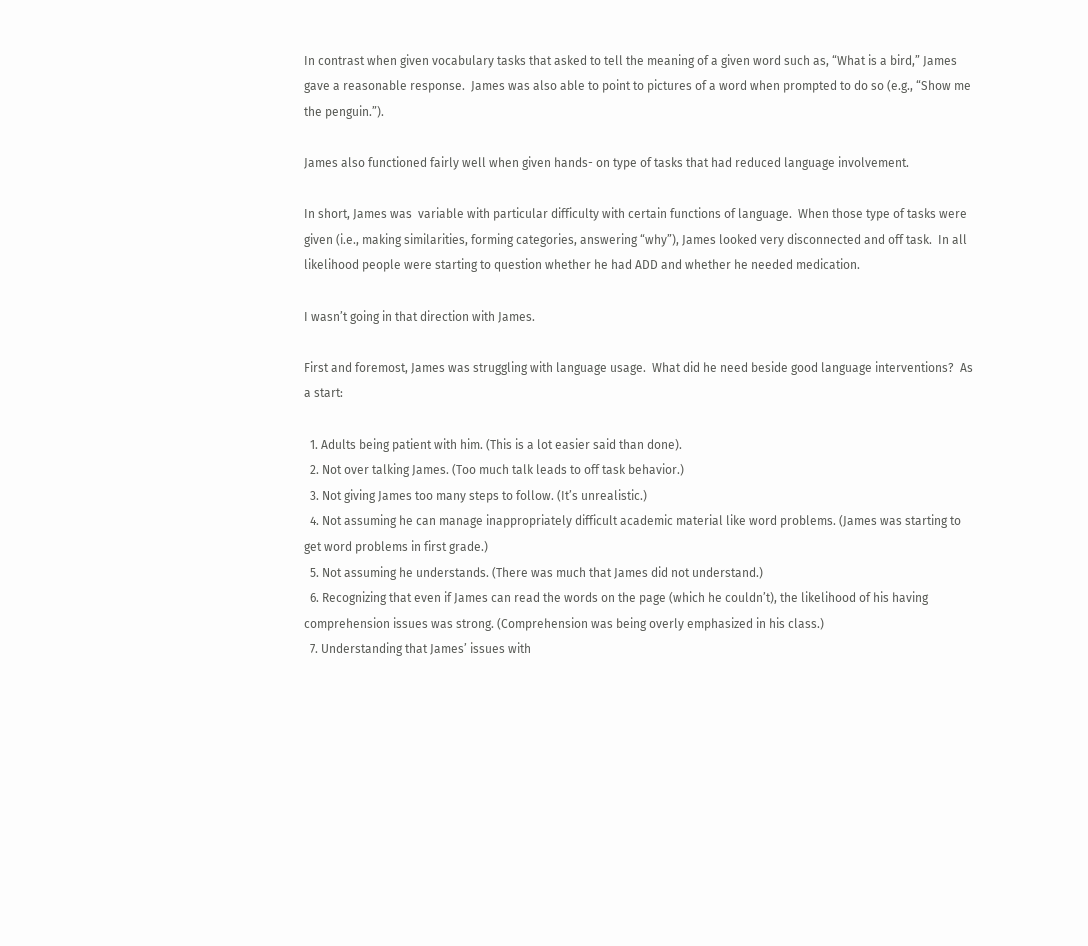In contrast when given vocabulary tasks that asked to tell the meaning of a given word such as, “What is a bird,” James gave a reasonable response.  James was also able to point to pictures of a word when prompted to do so (e.g., “Show me the penguin.”).

James also functioned fairly well when given hands- on type of tasks that had reduced language involvement.

In short, James was  variable with particular difficulty with certain functions of language.  When those type of tasks were given (i.e., making similarities, forming categories, answering “why”), James looked very disconnected and off task.  In all likelihood people were starting to question whether he had ADD and whether he needed medication.

I wasn’t going in that direction with James.

First and foremost, James was struggling with language usage.  What did he need beside good language interventions?  As a start:

  1. Adults being patient with him. (This is a lot easier said than done).
  2. Not over talking James. (Too much talk leads to off task behavior.)
  3. Not giving James too many steps to follow. (It’s unrealistic.)
  4. Not assuming he can manage inappropriately difficult academic material like word problems. (James was starting to get word problems in first grade.)
  5. Not assuming he understands. (There was much that James did not understand.)
  6. Recognizing that even if James can read the words on the page (which he couldn’t), the likelihood of his having comprehension issues was strong. (Comprehension was being overly emphasized in his class.)
  7. Understanding that James’ issues with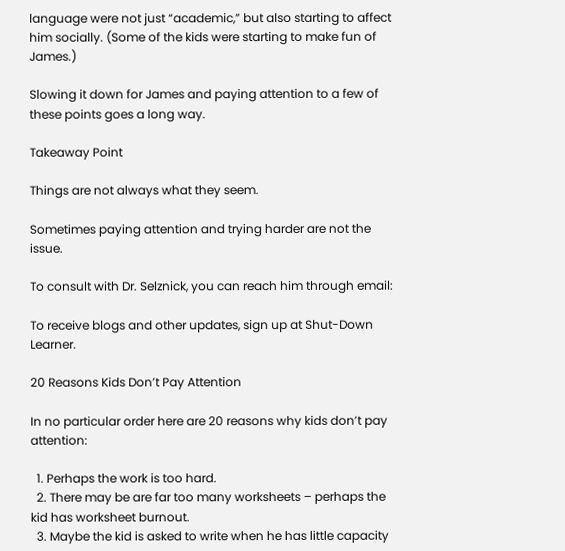language were not just “academic,” but also starting to affect him socially. (Some of the kids were starting to make fun of James.)

Slowing it down for James and paying attention to a few of these points goes a long way.

Takeaway Point

Things are not always what they seem.

Sometimes paying attention and trying harder are not the issue.

To consult with Dr. Selznick, you can reach him through email:

To receive blogs and other updates, sign up at Shut-Down Learner.

20 Reasons Kids Don’t Pay Attention

In no particular order here are 20 reasons why kids don’t pay attention:

  1. Perhaps the work is too hard.
  2. There may be are far too many worksheets – perhaps the kid has worksheet burnout.
  3. Maybe the kid is asked to write when he has little capacity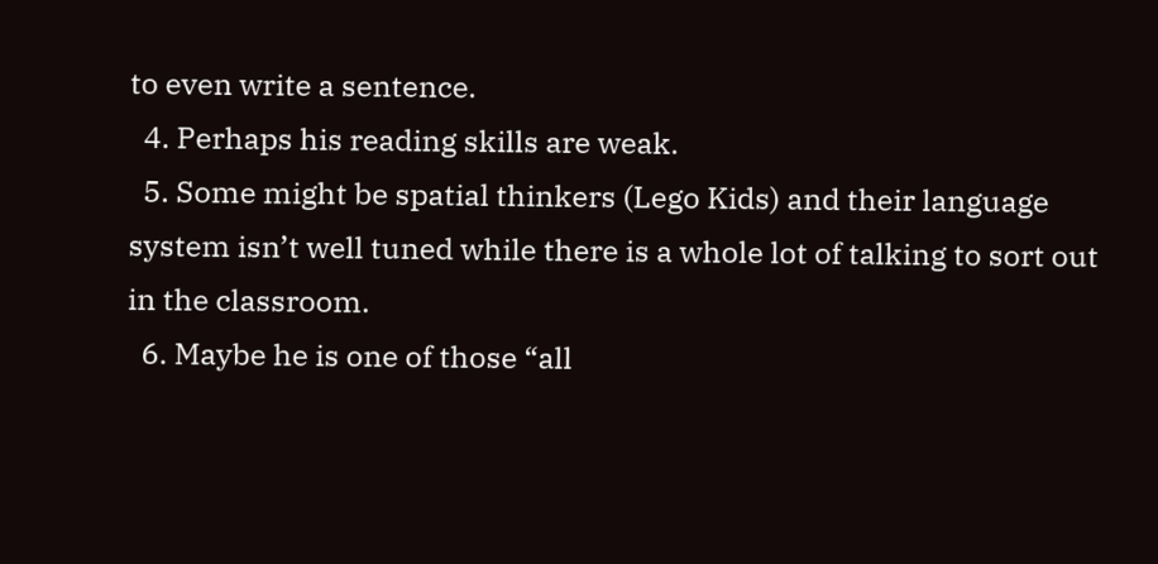to even write a sentence.
  4. Perhaps his reading skills are weak.
  5. Some might be spatial thinkers (Lego Kids) and their language system isn’t well tuned while there is a whole lot of talking to sort out in the classroom.
  6. Maybe he is one of those “all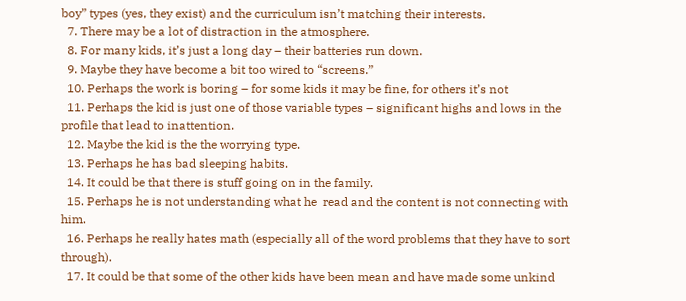boy” types (yes, they exist) and the curriculum isn’t matching their interests.
  7. There may be a lot of distraction in the atmosphere.
  8. For many kids, it’s just a long day – their batteries run down.
  9. Maybe they have become a bit too wired to “screens.”
  10. Perhaps the work is boring – for some kids it may be fine, for others it’s not
  11. Perhaps the kid is just one of those variable types – significant highs and lows in the profile that lead to inattention.
  12. Maybe the kid is the the worrying type.
  13. Perhaps he has bad sleeping habits.
  14. It could be that there is stuff going on in the family.
  15. Perhaps he is not understanding what he  read and the content is not connecting with him.
  16. Perhaps he really hates math (especially all of the word problems that they have to sort through).
  17. It could be that some of the other kids have been mean and have made some unkind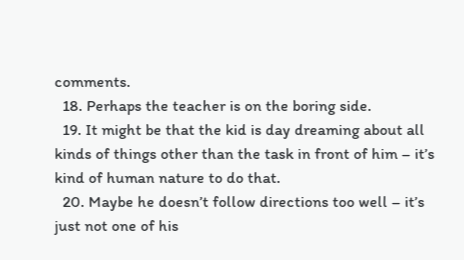comments.
  18. Perhaps the teacher is on the boring side.
  19. It might be that the kid is day dreaming about all kinds of things other than the task in front of him – it’s kind of human nature to do that.
  20. Maybe he doesn’t follow directions too well – it’s just not one of his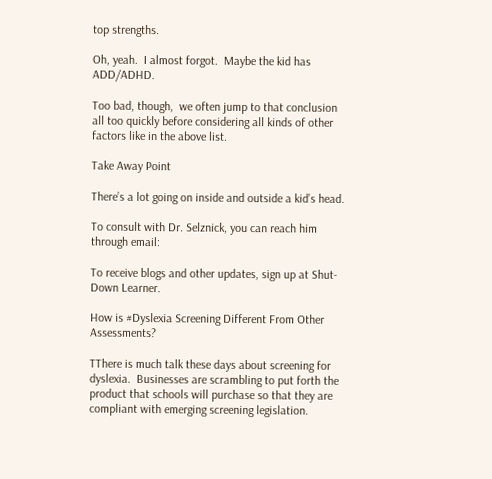top strengths.

Oh, yeah.  I almost forgot.  Maybe the kid has ADD/ADHD.

Too bad, though,  we often jump to that conclusion all too quickly before considering all kinds of other factors like in the above list.

Take Away Point

There’s a lot going on inside and outside a kid’s head.

To consult with Dr. Selznick, you can reach him through email:

To receive blogs and other updates, sign up at Shut-Down Learner.

How is #Dyslexia Screening Different From Other Assessments?

TThere is much talk these days about screening for dyslexia.  Businesses are scrambling to put forth the product that schools will purchase so that they are compliant with emerging screening legislation.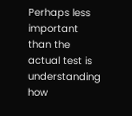Perhaps less important than the actual test is understanding how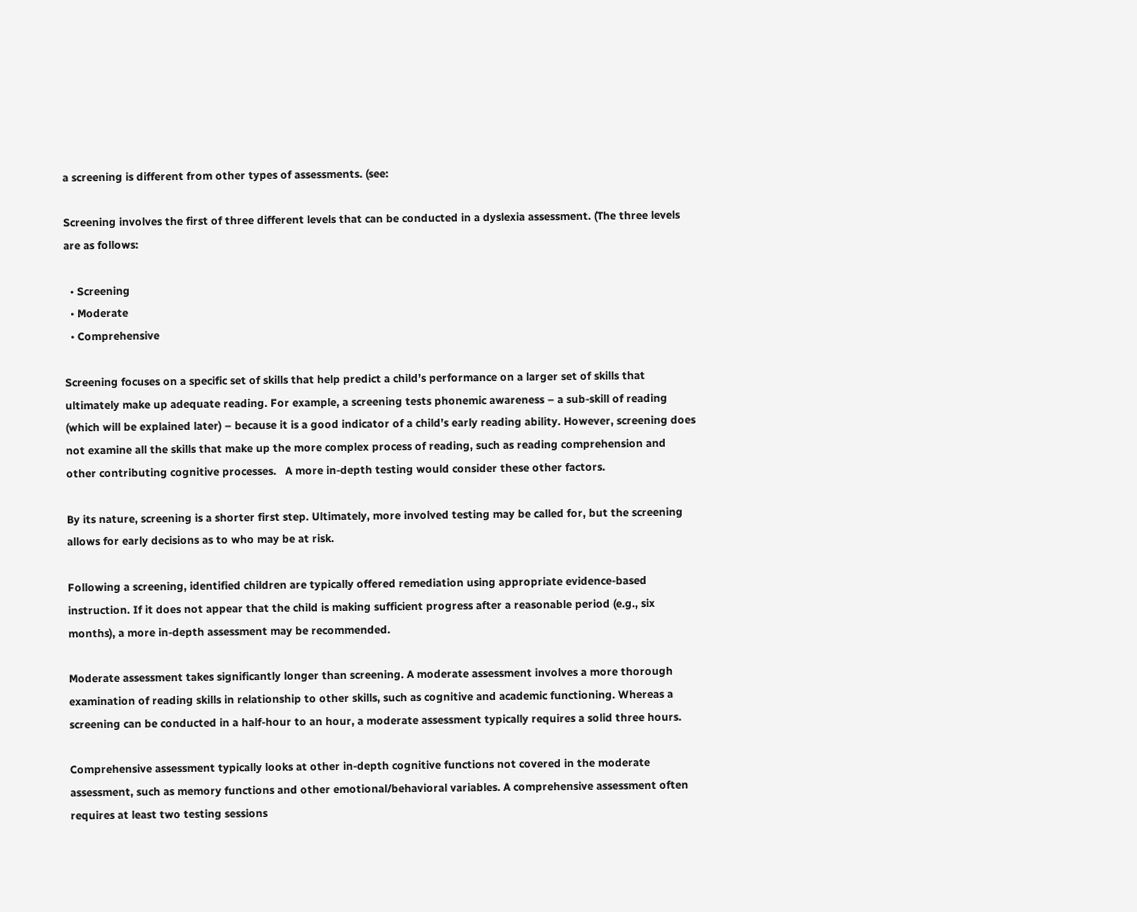a screening is different from other types of assessments. (see:

Screening involves the first of three different levels that can be conducted in a dyslexia assessment. (The three levels are as follows:

  • Screening
  • Moderate
  • Comprehensive

Screening focuses on a specific set of skills that help predict a child’s performance on a larger set of skills that ultimately make up adequate reading. For example, a screening tests phonemic awareness – a sub-skill of reading (which will be explained later) – because it is a good indicator of a child’s early reading ability. However, screening does not examine all the skills that make up the more complex process of reading, such as reading comprehension and other contributing cognitive processes.   A more in-depth testing would consider these other factors.

By its nature, screening is a shorter first step. Ultimately, more involved testing may be called for, but the screening allows for early decisions as to who may be at risk.

Following a screening, identified children are typically offered remediation using appropriate evidence-based instruction. If it does not appear that the child is making sufficient progress after a reasonable period (e.g., six months), a more in-depth assessment may be recommended.

Moderate assessment takes significantly longer than screening. A moderate assessment involves a more thorough examination of reading skills in relationship to other skills, such as cognitive and academic functioning. Whereas a screening can be conducted in a half-hour to an hour, a moderate assessment typically requires a solid three hours.

Comprehensive assessment typically looks at other in-depth cognitive functions not covered in the moderate assessment, such as memory functions and other emotional/behavioral variables. A comprehensive assessment often requires at least two testing sessions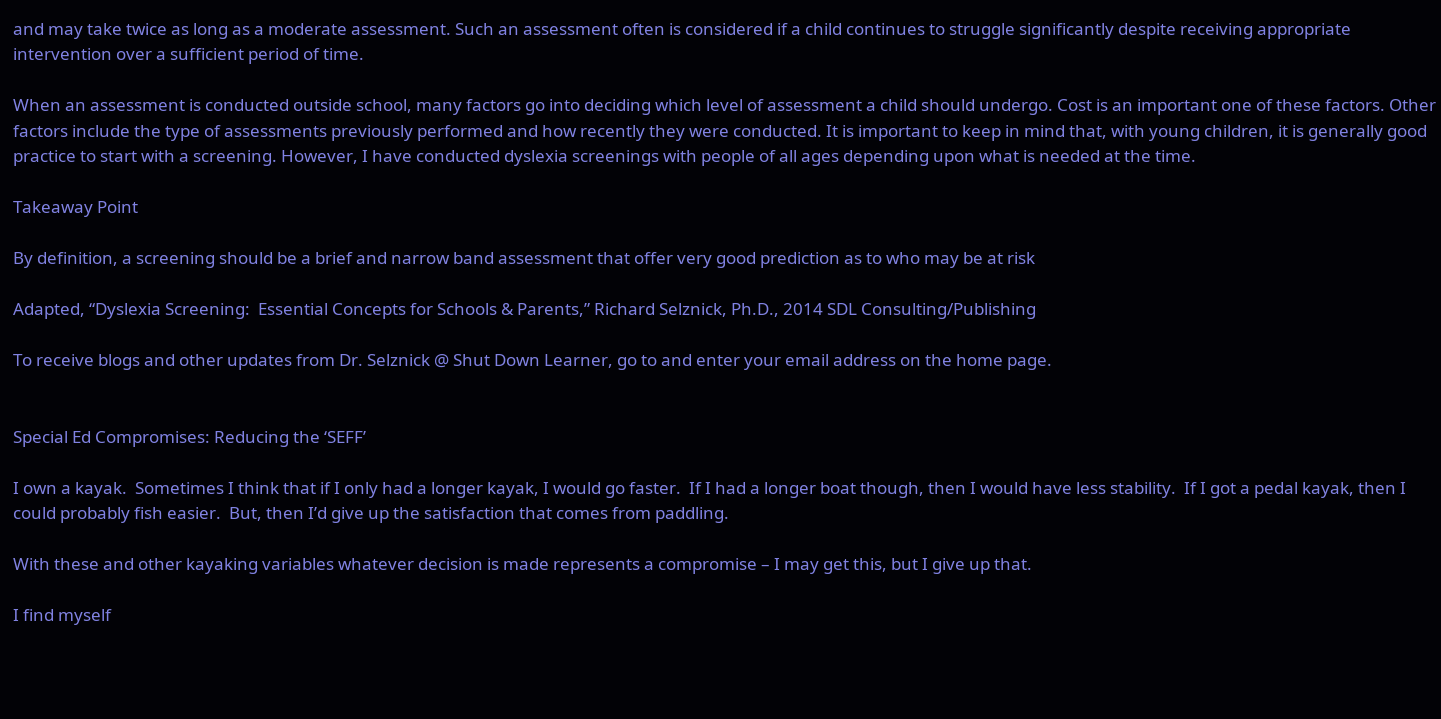and may take twice as long as a moderate assessment. Such an assessment often is considered if a child continues to struggle significantly despite receiving appropriate intervention over a sufficient period of time.

When an assessment is conducted outside school, many factors go into deciding which level of assessment a child should undergo. Cost is an important one of these factors. Other factors include the type of assessments previously performed and how recently they were conducted. It is important to keep in mind that, with young children, it is generally good practice to start with a screening. However, I have conducted dyslexia screenings with people of all ages depending upon what is needed at the time.

Takeaway Point

By definition, a screening should be a brief and narrow band assessment that offer very good prediction as to who may be at risk

Adapted, “Dyslexia Screening:  Essential Concepts for Schools & Parents,” Richard Selznick, Ph.D., 2014 SDL Consulting/Publishing

To receive blogs and other updates from Dr. Selznick @ Shut Down Learner, go to and enter your email address on the home page.


Special Ed Compromises: Reducing the ‘SEFF’

I own a kayak.  Sometimes I think that if I only had a longer kayak, I would go faster.  If I had a longer boat though, then I would have less stability.  If I got a pedal kayak, then I could probably fish easier.  But, then I’d give up the satisfaction that comes from paddling.

With these and other kayaking variables whatever decision is made represents a compromise – I may get this, but I give up that.

I find myself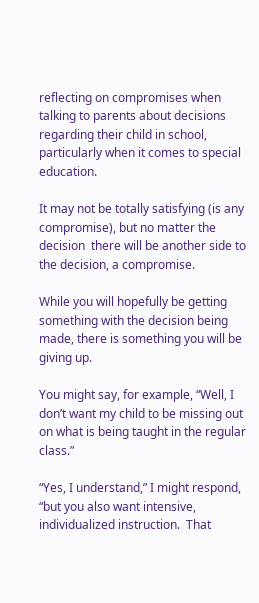reflecting on compromises when talking to parents about decisions regarding their child in school, particularly when it comes to special education.

It may not be totally satisfying (is any compromise), but no matter the decision  there will be another side to the decision, a compromise.

While you will hopefully be getting something with the decision being made, there is something you will be giving up.

You might say, for example, “Well, I don’t want my child to be missing out on what is being taught in the regular class.”

“Yes, I understand,” I might respond, “but you also want intensive, individualized instruction.  That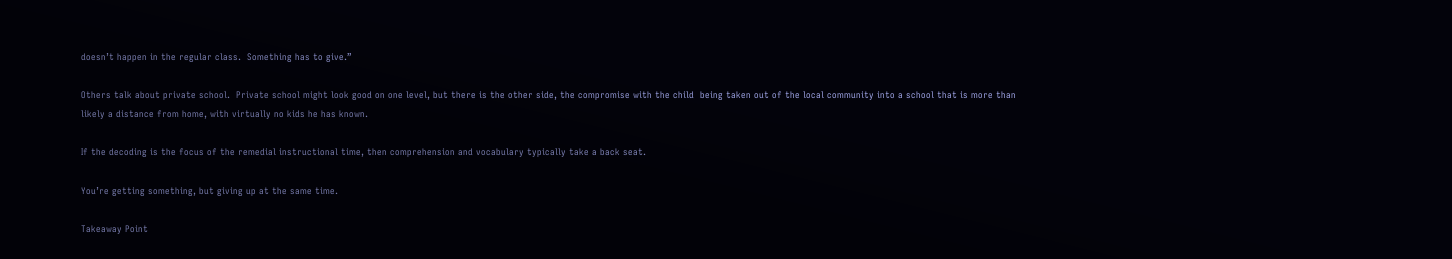doesn’t happen in the regular class.  Something has to give.”

Others talk about private school.  Private school might look good on one level, but there is the other side, the compromise with the child  being taken out of the local community into a school that is more than likely a distance from home, with virtually no kids he has known.

If the decoding is the focus of the remedial instructional time, then comprehension and vocabulary typically take a back seat.

You’re getting something, but giving up at the same time.

Takeaway Point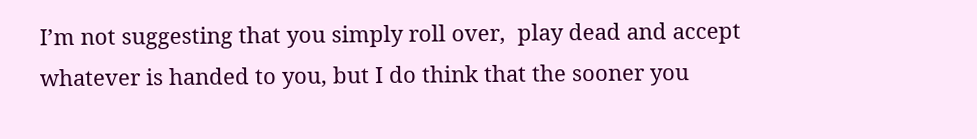I’m not suggesting that you simply roll over,  play dead and accept whatever is handed to you, but I do think that the sooner you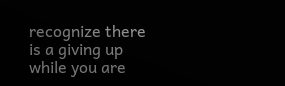recognize there is a giving up while you are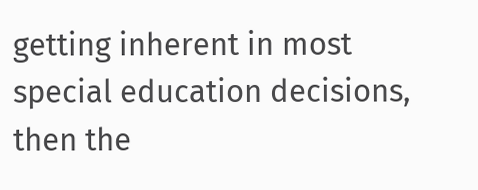getting inherent in most special education decisions, then the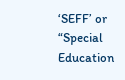‘SEFF’ or  “Special Education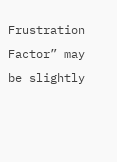Frustration Factor” may be slightly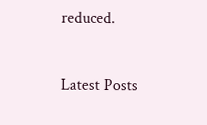reduced.


Latest Posts